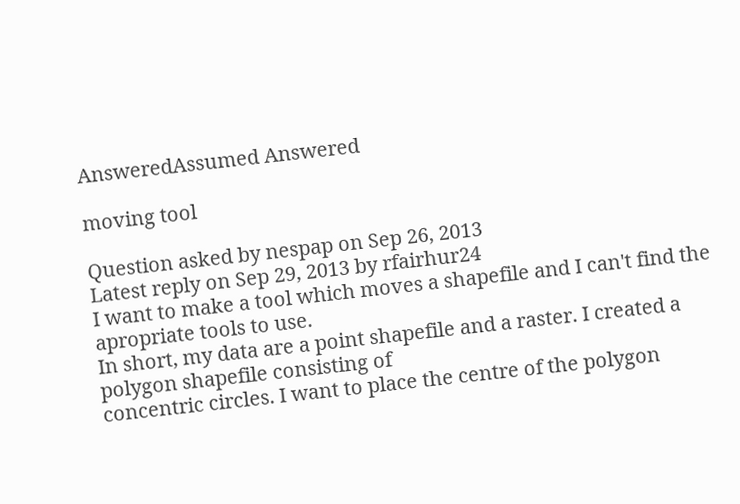AnsweredAssumed Answered

moving tool

Question asked by nespap on Sep 26, 2013
Latest reply on Sep 29, 2013 by rfairhur24
I want to make a tool which moves a shapefile and I can't find the apropriate tools to use.
In short, my data are a point shapefile and a raster. I created a polygon shapefile consisting of
concentric circles. I want to place the centre of the polygon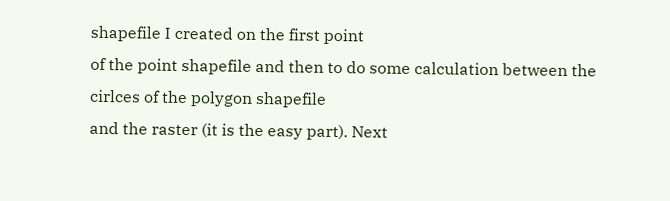shapefile I created on the first point
of the point shapefile and then to do some calculation between the cirlces of the polygon shapefile
and the raster (it is the easy part). Next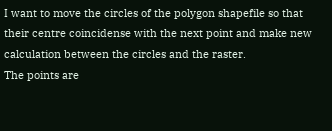I want to move the circles of the polygon shapefile so that
their centre coincidense with the next point and make new calculation between the circles and the raster.
The points are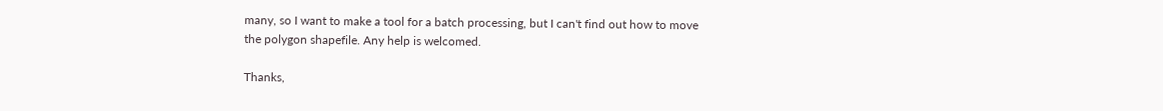many, so I want to make a tool for a batch processing, but I can't find out how to move
the polygon shapefile. Any help is welcomed.

Thanks,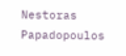Nestoras Papadopoulos